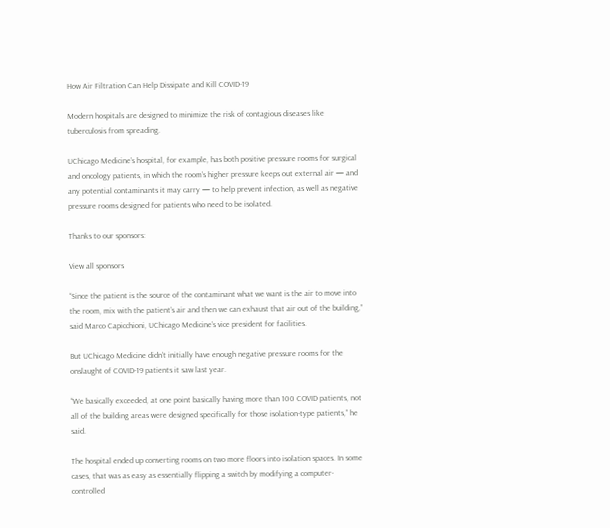How Air Filtration Can Help Dissipate and Kill COVID-19

Modern hospitals are designed to minimize the risk of contagious diseases like tuberculosis from spreading.

UChicago Medicine’s hospital, for example, has both positive pressure rooms for surgical and oncology patients, in which the room’s higher pressure keeps out external air — and any potential contaminants it may carry — to help prevent infection, as well as negative pressure rooms designed for patients who need to be isolated.

Thanks to our sponsors:

View all sponsors

“Since the patient is the source of the contaminant what we want is the air to move into the room, mix with the patient’s air and then we can exhaust that air out of the building,” said Marco Capicchioni, UChicago Medicine’s vice president for facilities.

But UChicago Medicine didn’t initially have enough negative pressure rooms for the onslaught of COVID-19 patients it saw last year.

“We basically exceeded, at one point basically having more than 100 COVID patients, not all of the building areas were designed specifically for those isolation-type patients,” he said.

The hospital ended up converting rooms on two more floors into isolation spaces. In some cases, that was as easy as essentially flipping a switch by modifying a computer-controlled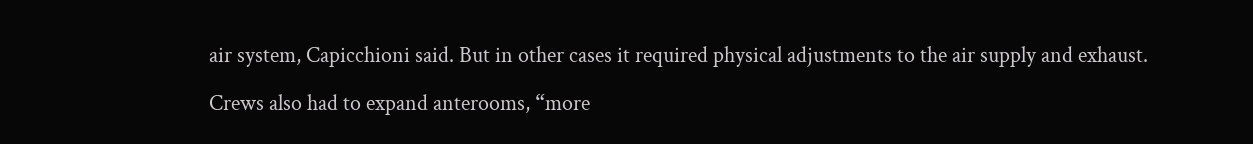air system, Capicchioni said. But in other cases it required physical adjustments to the air supply and exhaust.

Crews also had to expand anterooms, “more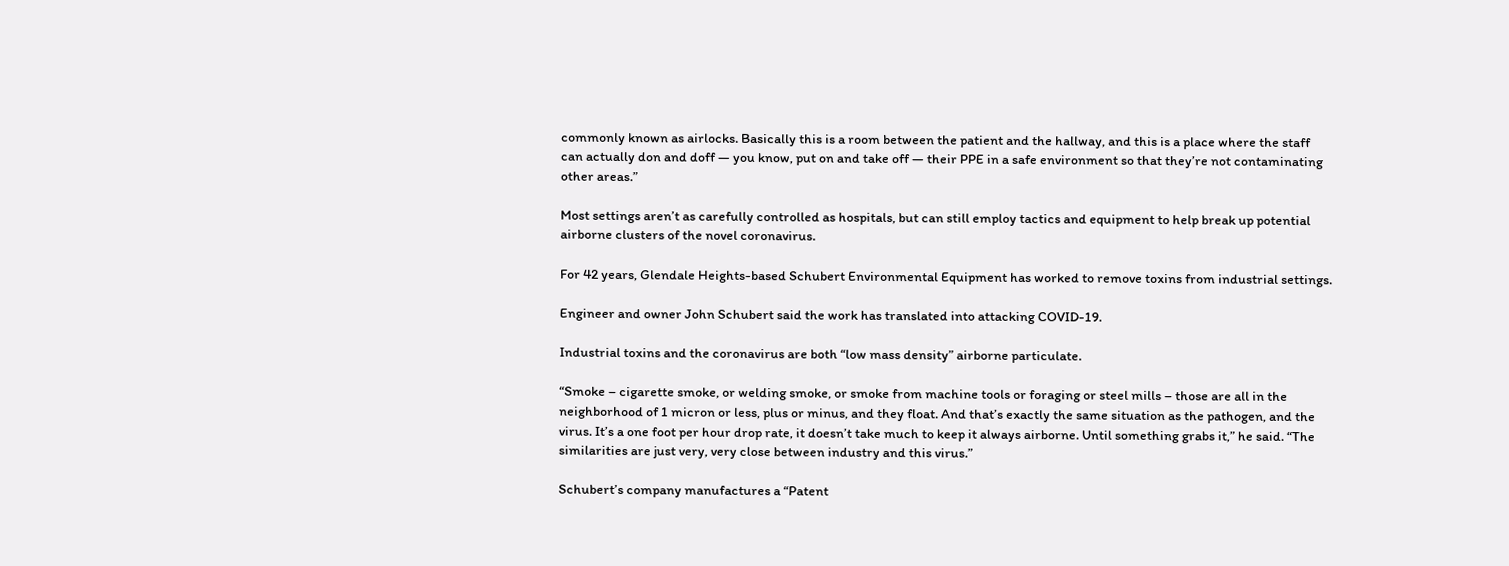commonly known as airlocks. Basically this is a room between the patient and the hallway, and this is a place where the staff can actually don and doff — you know, put on and take off — their PPE in a safe environment so that they’re not contaminating other areas.”

Most settings aren’t as carefully controlled as hospitals, but can still employ tactics and equipment to help break up potential airborne clusters of the novel coronavirus.

For 42 years, Glendale Heights-based Schubert Environmental Equipment has worked to remove toxins from industrial settings.

Engineer and owner John Schubert said the work has translated into attacking COVID-19.

Industrial toxins and the coronavirus are both “low mass density” airborne particulate.

“Smoke – cigarette smoke, or welding smoke, or smoke from machine tools or foraging or steel mills – those are all in the neighborhood of 1 micron or less, plus or minus, and they float. And that’s exactly the same situation as the pathogen, and the virus. It’s a one foot per hour drop rate, it doesn’t take much to keep it always airborne. Until something grabs it,” he said. “The similarities are just very, very close between industry and this virus.”

Schubert’s company manufactures a “Patent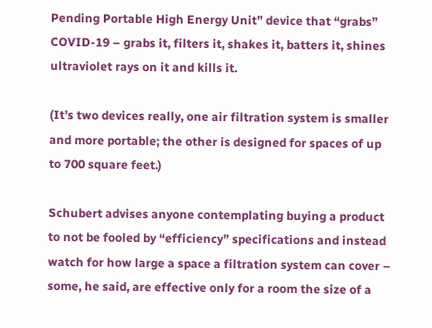Pending Portable High Energy Unit” device that “grabs” COVID-19 – grabs it, filters it, shakes it, batters it, shines ultraviolet rays on it and kills it.

(It’s two devices really, one air filtration system is smaller and more portable; the other is designed for spaces of up to 700 square feet.)

Schubert advises anyone contemplating buying a product to not be fooled by “efficiency” specifications and instead watch for how large a space a filtration system can cover – some, he said, are effective only for a room the size of a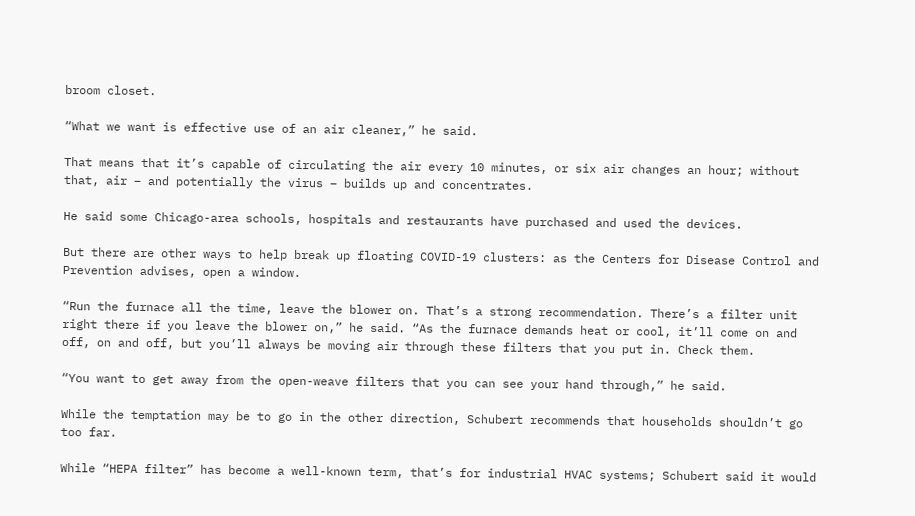broom closet.

“What we want is effective use of an air cleaner,” he said.

That means that it’s capable of circulating the air every 10 minutes, or six air changes an hour; without that, air – and potentially the virus – builds up and concentrates.

He said some Chicago-area schools, hospitals and restaurants have purchased and used the devices.

But there are other ways to help break up floating COVID-19 clusters: as the Centers for Disease Control and Prevention advises, open a window.

“Run the furnace all the time, leave the blower on. That’s a strong recommendation. There’s a filter unit right there if you leave the blower on,” he said. “As the furnace demands heat or cool, it’ll come on and off, on and off, but you’ll always be moving air through these filters that you put in. Check them.

“You want to get away from the open-weave filters that you can see your hand through,” he said.

While the temptation may be to go in the other direction, Schubert recommends that households shouldn’t go too far.

While “HEPA filter” has become a well-known term, that’s for industrial HVAC systems; Schubert said it would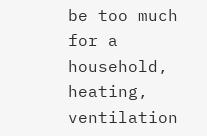be too much for a household, heating, ventilation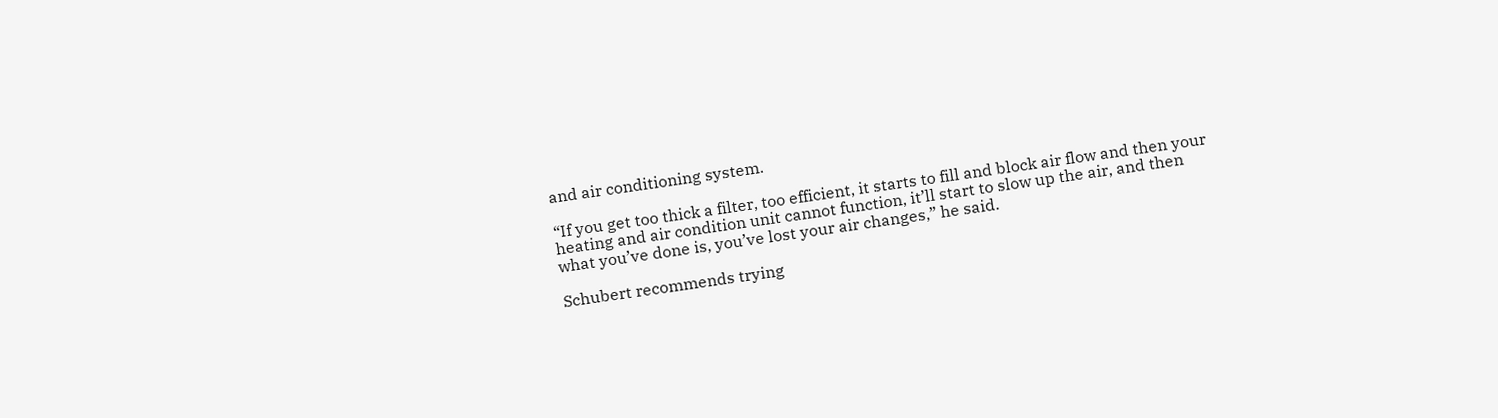and air conditioning system.

“If you get too thick a filter, too efficient, it starts to fill and block air flow and then your heating and air condition unit cannot function, it’ll start to slow up the air, and then what you’ve done is, you’ve lost your air changes,” he said.

Schubert recommends trying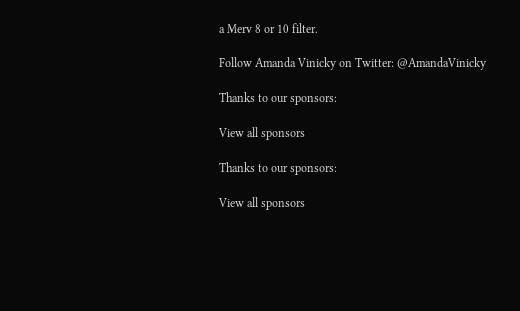a Merv 8 or 10 filter.

Follow Amanda Vinicky on Twitter: @AmandaVinicky

Thanks to our sponsors:

View all sponsors

Thanks to our sponsors:

View all sponsors